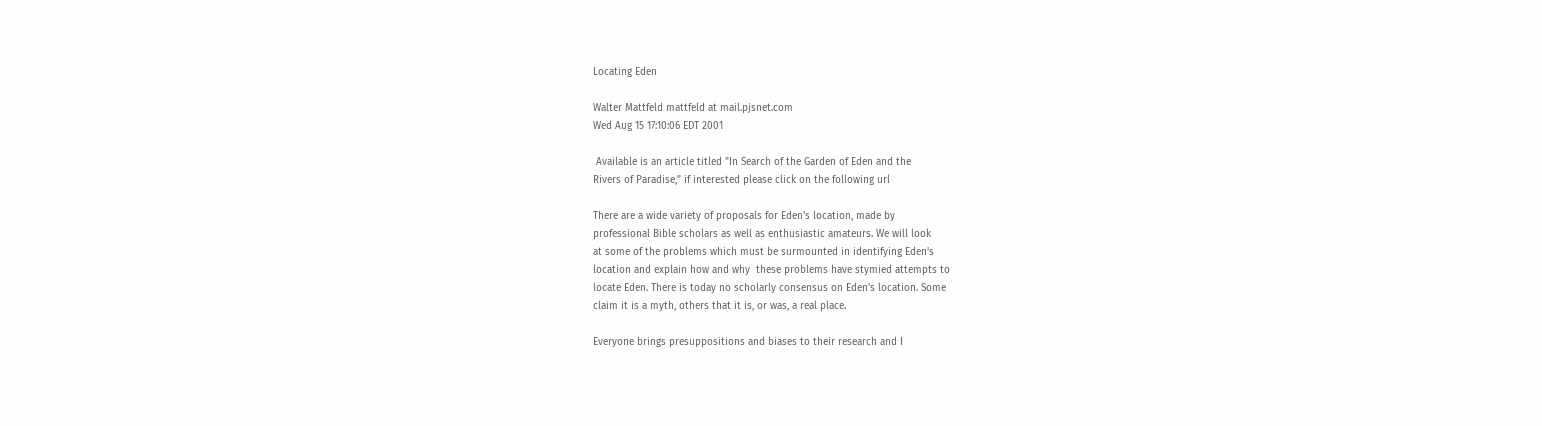Locating Eden

Walter Mattfeld mattfeld at mail.pjsnet.com
Wed Aug 15 17:10:06 EDT 2001

 Available is an article titled "In Search of the Garden of Eden and the
Rivers of Paradise," if interested please click on the following url

There are a wide variety of proposals for Eden's location, made by
professional Bible scholars as well as enthusiastic amateurs. We will look
at some of the problems which must be surmounted in identifying Eden's
location and explain how and why  these problems have stymied attempts to
locate Eden. There is today no scholarly consensus on Eden's location. Some
claim it is a myth, others that it is, or was, a real place.

Everyone brings presuppositions and biases to their research and I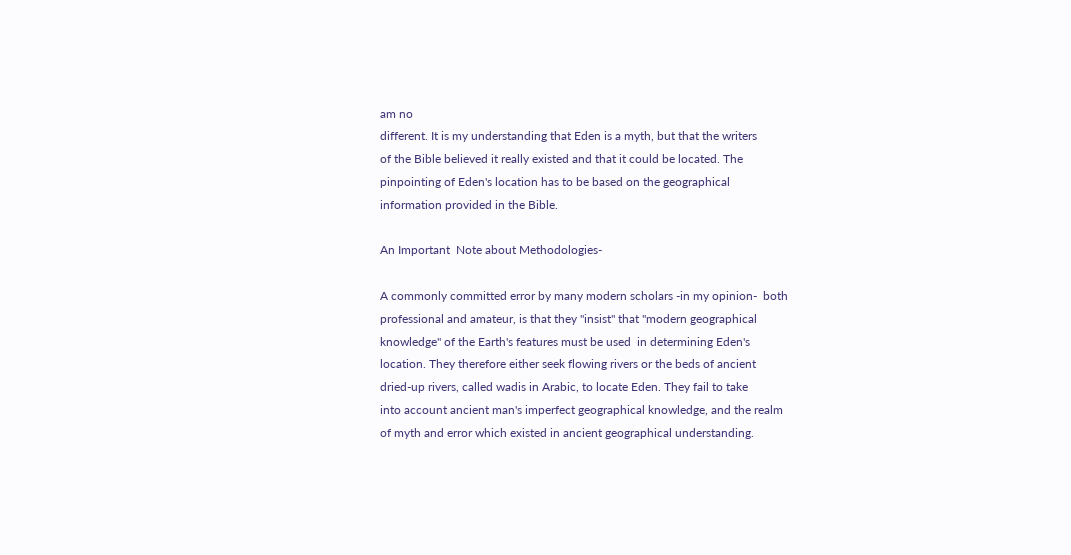am no
different. It is my understanding that Eden is a myth, but that the writers
of the Bible believed it really existed and that it could be located. The
pinpointing of Eden's location has to be based on the geographical
information provided in the Bible.

An Important  Note about Methodologies-

A commonly committed error by many modern scholars -in my opinion-  both
professional and amateur, is that they "insist" that "modern geographical
knowledge" of the Earth's features must be used  in determining Eden's
location. They therefore either seek flowing rivers or the beds of ancient
dried-up rivers, called wadis in Arabic, to locate Eden. They fail to take
into account ancient man's imperfect geographical knowledge, and the realm
of myth and error which existed in ancient geographical understanding.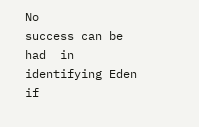No
success can be had  in identifying Eden if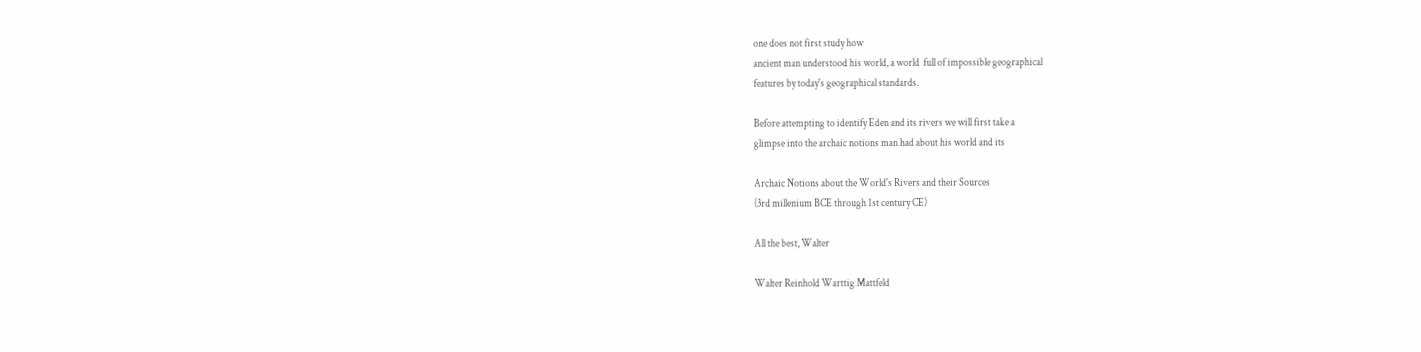one does not first study how
ancient man understood his world, a world  full of impossible geographical
features by today's geographical standards.

Before attempting to identify Eden and its rivers we will first take a
glimpse into the archaic notions man had about his world and its

Archaic Notions about the World's Rivers and their Sources
(3rd millenium BCE through 1st century CE)

All the best, Walter

Walter Reinhold Warttig Mattfeld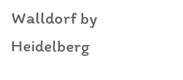Walldorf by Heidelberg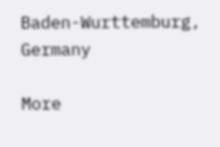Baden-Wurttemburg, Germany

More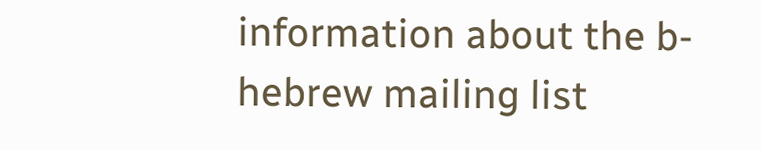information about the b-hebrew mailing list